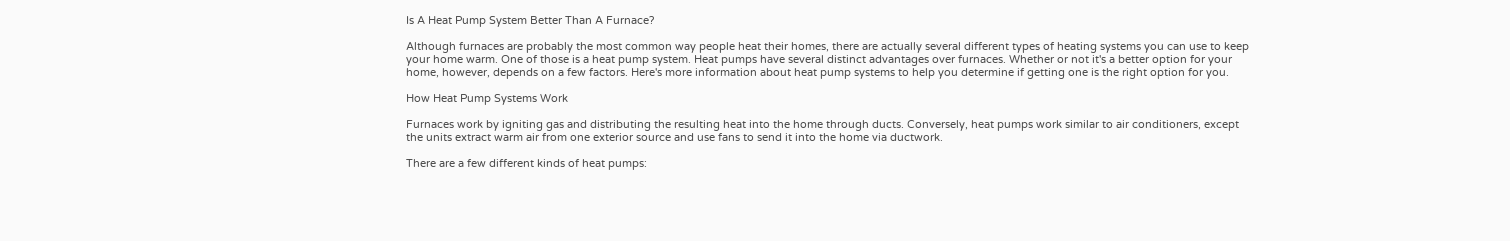Is A Heat Pump System Better Than A Furnace?

Although furnaces are probably the most common way people heat their homes, there are actually several different types of heating systems you can use to keep your home warm. One of those is a heat pump system. Heat pumps have several distinct advantages over furnaces. Whether or not it's a better option for your home, however, depends on a few factors. Here's more information about heat pump systems to help you determine if getting one is the right option for you.

How Heat Pump Systems Work

Furnaces work by igniting gas and distributing the resulting heat into the home through ducts. Conversely, heat pumps work similar to air conditioners, except the units extract warm air from one exterior source and use fans to send it into the home via ductwork.

There are a few different kinds of heat pumps: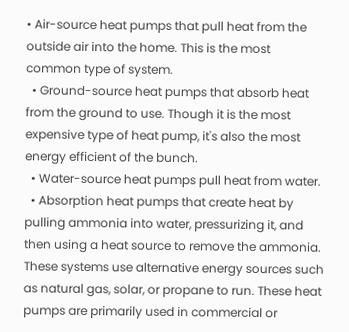• Air-source heat pumps that pull heat from the outside air into the home. This is the most common type of system.
  • Ground-source heat pumps that absorb heat from the ground to use. Though it is the most expensive type of heat pump, it's also the most energy efficient of the bunch.
  • Water-source heat pumps pull heat from water.
  • Absorption heat pumps that create heat by pulling ammonia into water, pressurizing it, and then using a heat source to remove the ammonia. These systems use alternative energy sources such as natural gas, solar, or propane to run. These heat pumps are primarily used in commercial or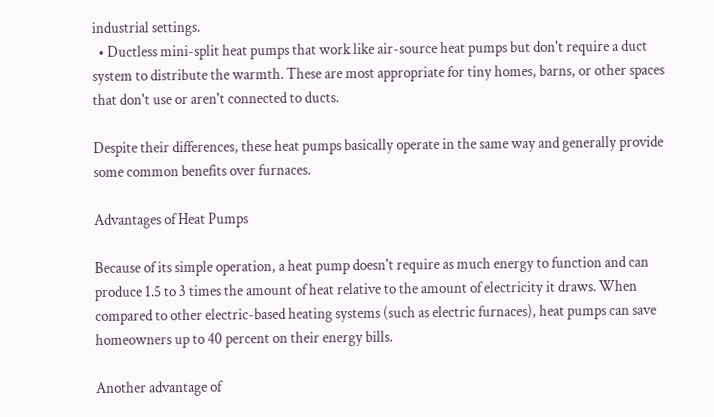industrial settings.
  • Ductless mini-split heat pumps that work like air-source heat pumps but don't require a duct system to distribute the warmth. These are most appropriate for tiny homes, barns, or other spaces that don't use or aren't connected to ducts.

Despite their differences, these heat pumps basically operate in the same way and generally provide some common benefits over furnaces.

Advantages of Heat Pumps

Because of its simple operation, a heat pump doesn't require as much energy to function and can produce 1.5 to 3 times the amount of heat relative to the amount of electricity it draws. When compared to other electric-based heating systems (such as electric furnaces), heat pumps can save homeowners up to 40 percent on their energy bills.

Another advantage of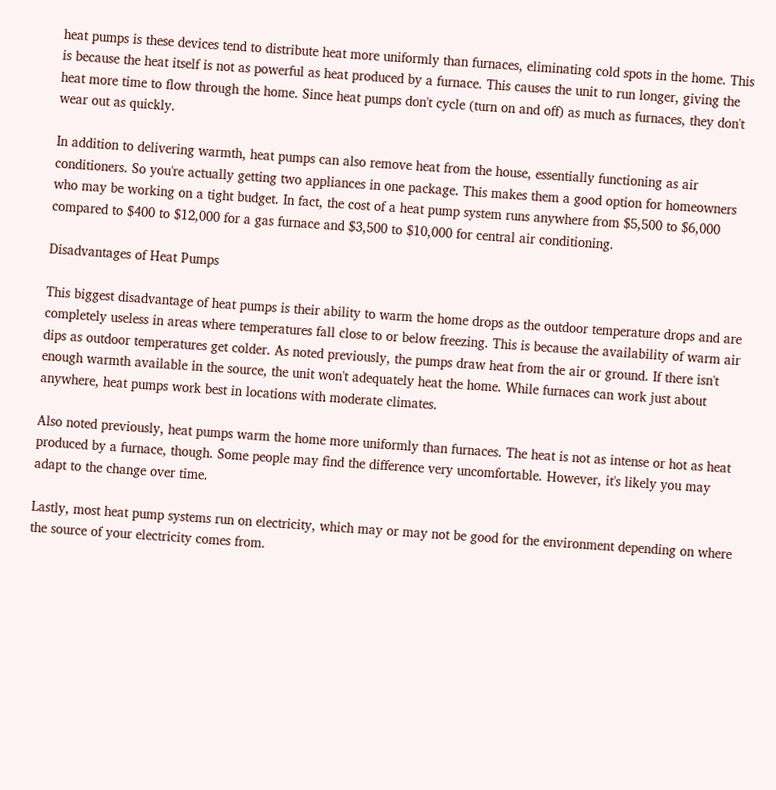heat pumps is these devices tend to distribute heat more uniformly than furnaces, eliminating cold spots in the home. This is because the heat itself is not as powerful as heat produced by a furnace. This causes the unit to run longer, giving the heat more time to flow through the home. Since heat pumps don't cycle (turn on and off) as much as furnaces, they don't wear out as quickly.

In addition to delivering warmth, heat pumps can also remove heat from the house, essentially functioning as air conditioners. So you're actually getting two appliances in one package. This makes them a good option for homeowners who may be working on a tight budget. In fact, the cost of a heat pump system runs anywhere from $5,500 to $6,000 compared to $400 to $12,000 for a gas furnace and $3,500 to $10,000 for central air conditioning.

Disadvantages of Heat Pumps

This biggest disadvantage of heat pumps is their ability to warm the home drops as the outdoor temperature drops and are completely useless in areas where temperatures fall close to or below freezing. This is because the availability of warm air dips as outdoor temperatures get colder. As noted previously, the pumps draw heat from the air or ground. If there isn't enough warmth available in the source, the unit won't adequately heat the home. While furnaces can work just about anywhere, heat pumps work best in locations with moderate climates.

Also noted previously, heat pumps warm the home more uniformly than furnaces. The heat is not as intense or hot as heat produced by a furnace, though. Some people may find the difference very uncomfortable. However, it's likely you may adapt to the change over time.

Lastly, most heat pump systems run on electricity, which may or may not be good for the environment depending on where the source of your electricity comes from.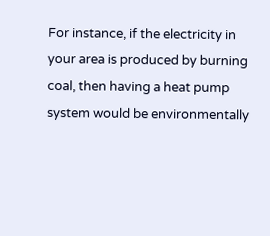For instance, if the electricity in your area is produced by burning coal, then having a heat pump system would be environmentally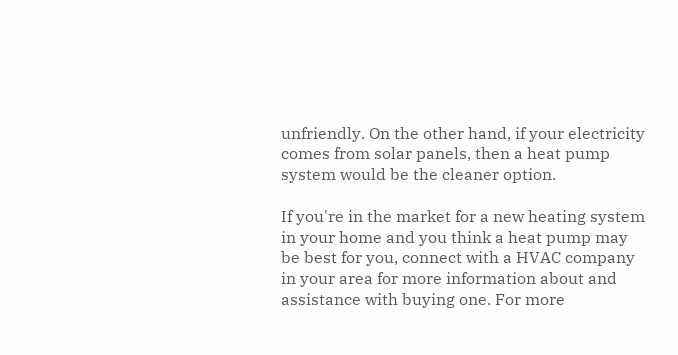unfriendly. On the other hand, if your electricity comes from solar panels, then a heat pump system would be the cleaner option.

If you're in the market for a new heating system in your home and you think a heat pump may be best for you, connect with a HVAC company in your area for more information about and assistance with buying one. For more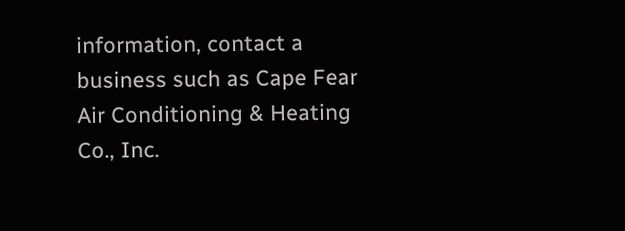information, contact a business such as Cape Fear Air Conditioning & Heating Co., Inc.